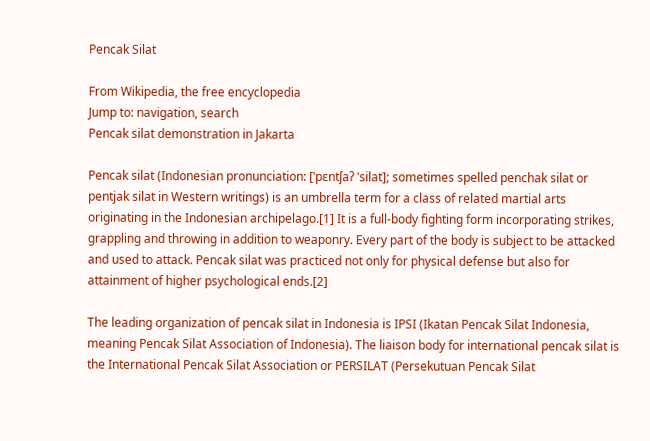Pencak Silat

From Wikipedia, the free encyclopedia
Jump to: navigation, search
Pencak silat demonstration in Jakarta

Pencak silat (Indonesian pronunciation: [ˈpɛntʃaʔ ˈsilat]; sometimes spelled penchak silat or pentjak silat in Western writings) is an umbrella term for a class of related martial arts originating in the Indonesian archipelago.[1] It is a full-body fighting form incorporating strikes, grappling and throwing in addition to weaponry. Every part of the body is subject to be attacked and used to attack. Pencak silat was practiced not only for physical defense but also for attainment of higher psychological ends.[2]

The leading organization of pencak silat in Indonesia is IPSI (Ikatan Pencak Silat Indonesia, meaning Pencak Silat Association of Indonesia). The liaison body for international pencak silat is the International Pencak Silat Association or PERSILAT (Persekutuan Pencak Silat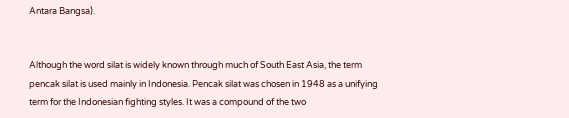Antara Bangsa).


Although the word silat is widely known through much of South East Asia, the term pencak silat is used mainly in Indonesia. Pencak silat was chosen in 1948 as a unifying term for the Indonesian fighting styles. It was a compound of the two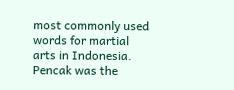most commonly used words for martial arts in Indonesia. Pencak was the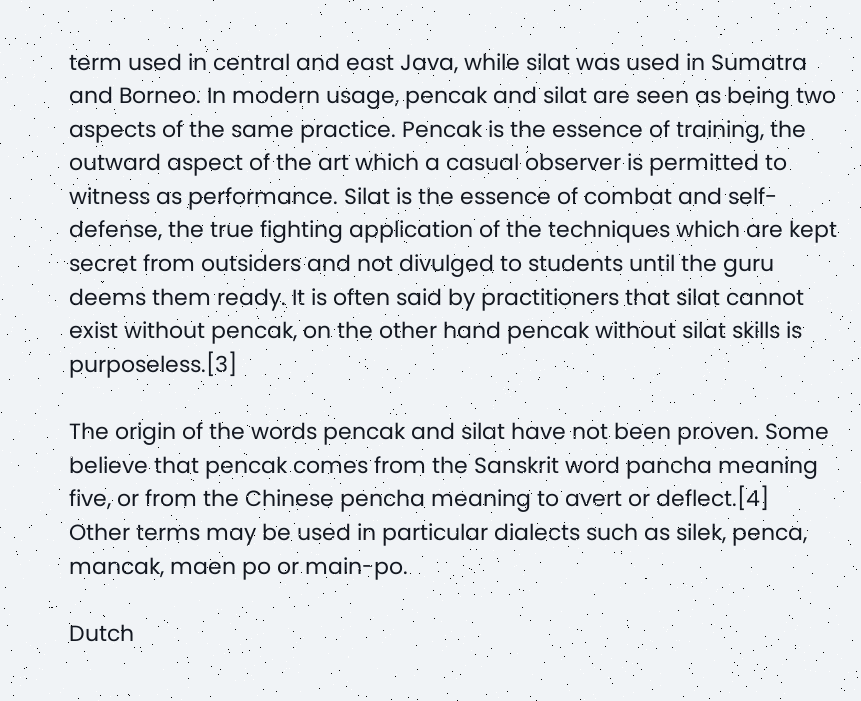term used in central and east Java, while silat was used in Sumatra and Borneo. In modern usage, pencak and silat are seen as being two aspects of the same practice. Pencak is the essence of training, the outward aspect of the art which a casual observer is permitted to witness as performance. Silat is the essence of combat and self-defense, the true fighting application of the techniques which are kept secret from outsiders and not divulged to students until the guru deems them ready. It is often said by practitioners that silat cannot exist without pencak, on the other hand pencak without silat skills is purposeless.[3]

The origin of the words pencak and silat have not been proven. Some believe that pencak comes from the Sanskrit word pancha meaning five, or from the Chinese pencha meaning to avert or deflect.[4]
Other terms may be used in particular dialects such as silek, penca, mancak, maen po or main-po.

Dutch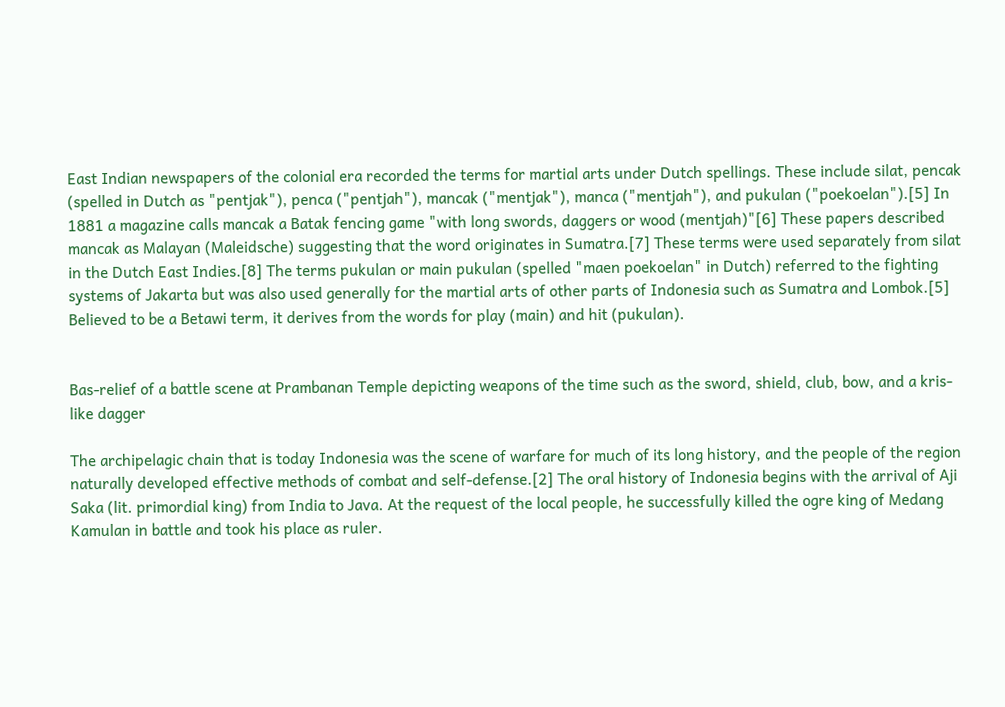East Indian newspapers of the colonial era recorded the terms for martial arts under Dutch spellings. These include silat, pencak (spelled in Dutch as "pentjak"), penca ("pentjah"), mancak ("mentjak"), manca ("mentjah"), and pukulan ("poekoelan").[5] In 1881 a magazine calls mancak a Batak fencing game "with long swords, daggers or wood (mentjah)"[6] These papers described mancak as Malayan (Maleidsche) suggesting that the word originates in Sumatra.[7] These terms were used separately from silat in the Dutch East Indies.[8] The terms pukulan or main pukulan (spelled "maen poekoelan" in Dutch) referred to the fighting systems of Jakarta but was also used generally for the martial arts of other parts of Indonesia such as Sumatra and Lombok.[5] Believed to be a Betawi term, it derives from the words for play (main) and hit (pukulan).


Bas-relief of a battle scene at Prambanan Temple depicting weapons of the time such as the sword, shield, club, bow, and a kris-like dagger

The archipelagic chain that is today Indonesia was the scene of warfare for much of its long history, and the people of the region naturally developed effective methods of combat and self-defense.[2] The oral history of Indonesia begins with the arrival of Aji Saka (lit. primordial king) from India to Java. At the request of the local people, he successfully killed the ogre king of Medang Kamulan in battle and took his place as ruler.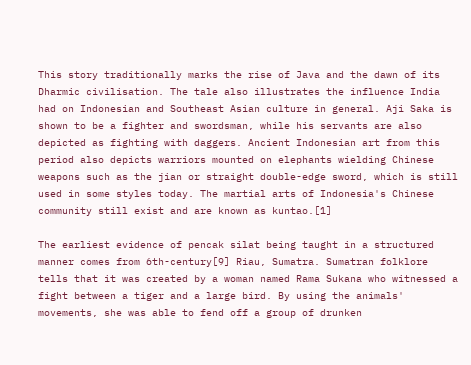This story traditionally marks the rise of Java and the dawn of its Dharmic civilisation. The tale also illustrates the influence India had on Indonesian and Southeast Asian culture in general. Aji Saka is shown to be a fighter and swordsman, while his servants are also depicted as fighting with daggers. Ancient Indonesian art from this period also depicts warriors mounted on elephants wielding Chinese weapons such as the jian or straight double-edge sword, which is still used in some styles today. The martial arts of Indonesia's Chinese community still exist and are known as kuntao.[1]

The earliest evidence of pencak silat being taught in a structured manner comes from 6th-century[9] Riau, Sumatra. Sumatran folklore tells that it was created by a woman named Rama Sukana who witnessed a fight between a tiger and a large bird. By using the animals' movements, she was able to fend off a group of drunken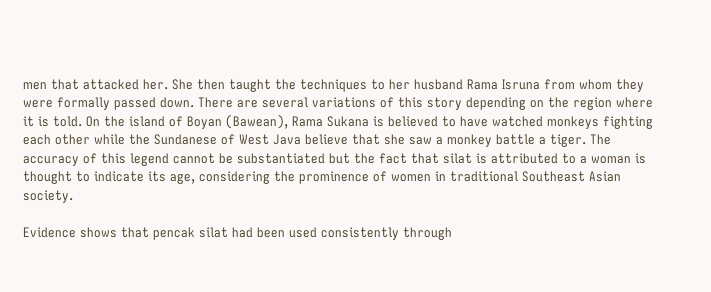men that attacked her. She then taught the techniques to her husband Rama Isruna from whom they were formally passed down. There are several variations of this story depending on the region where it is told. On the island of Boyan (Bawean), Rama Sukana is believed to have watched monkeys fighting each other while the Sundanese of West Java believe that she saw a monkey battle a tiger. The accuracy of this legend cannot be substantiated but the fact that silat is attributed to a woman is thought to indicate its age, considering the prominence of women in traditional Southeast Asian society.

Evidence shows that pencak silat had been used consistently through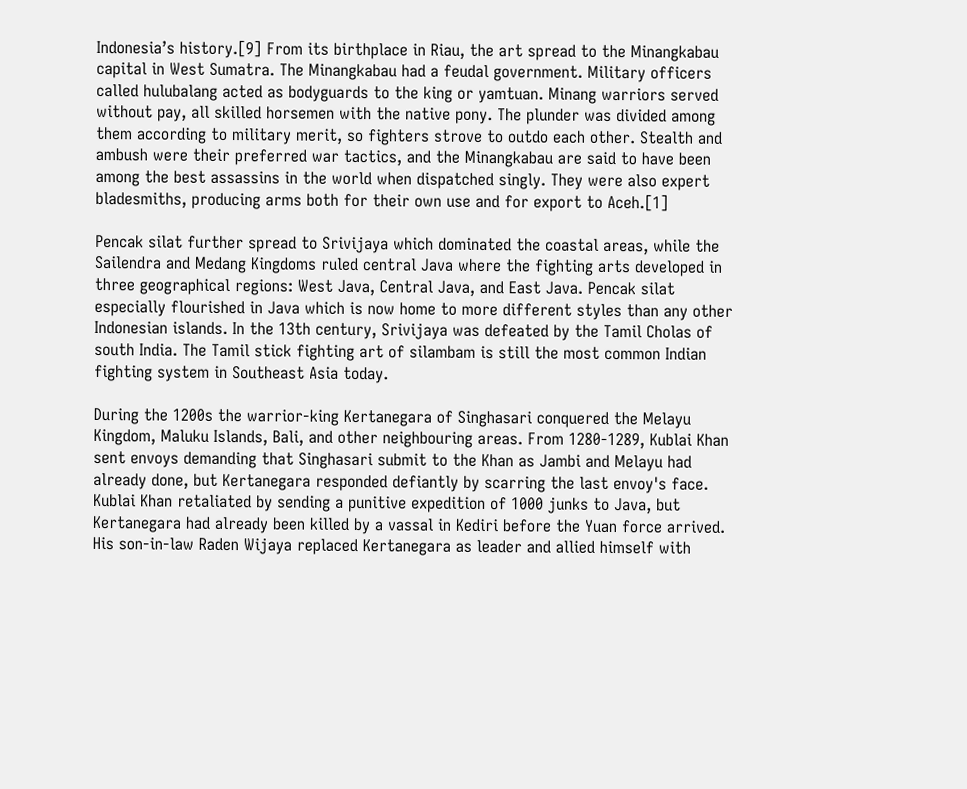Indonesia’s history.[9] From its birthplace in Riau, the art spread to the Minangkabau capital in West Sumatra. The Minangkabau had a feudal government. Military officers called hulubalang acted as bodyguards to the king or yamtuan. Minang warriors served without pay, all skilled horsemen with the native pony. The plunder was divided among them according to military merit, so fighters strove to outdo each other. Stealth and ambush were their preferred war tactics, and the Minangkabau are said to have been among the best assassins in the world when dispatched singly. They were also expert bladesmiths, producing arms both for their own use and for export to Aceh.[1]

Pencak silat further spread to Srivijaya which dominated the coastal areas, while the Sailendra and Medang Kingdoms ruled central Java where the fighting arts developed in three geographical regions: West Java, Central Java, and East Java. Pencak silat especially flourished in Java which is now home to more different styles than any other Indonesian islands. In the 13th century, Srivijaya was defeated by the Tamil Cholas of south India. The Tamil stick fighting art of silambam is still the most common Indian fighting system in Southeast Asia today.

During the 1200s the warrior-king Kertanegara of Singhasari conquered the Melayu Kingdom, Maluku Islands, Bali, and other neighbouring areas. From 1280-1289, Kublai Khan sent envoys demanding that Singhasari submit to the Khan as Jambi and Melayu had already done, but Kertanegara responded defiantly by scarring the last envoy's face. Kublai Khan retaliated by sending a punitive expedition of 1000 junks to Java, but Kertanegara had already been killed by a vassal in Kediri before the Yuan force arrived. His son-in-law Raden Wijaya replaced Kertanegara as leader and allied himself with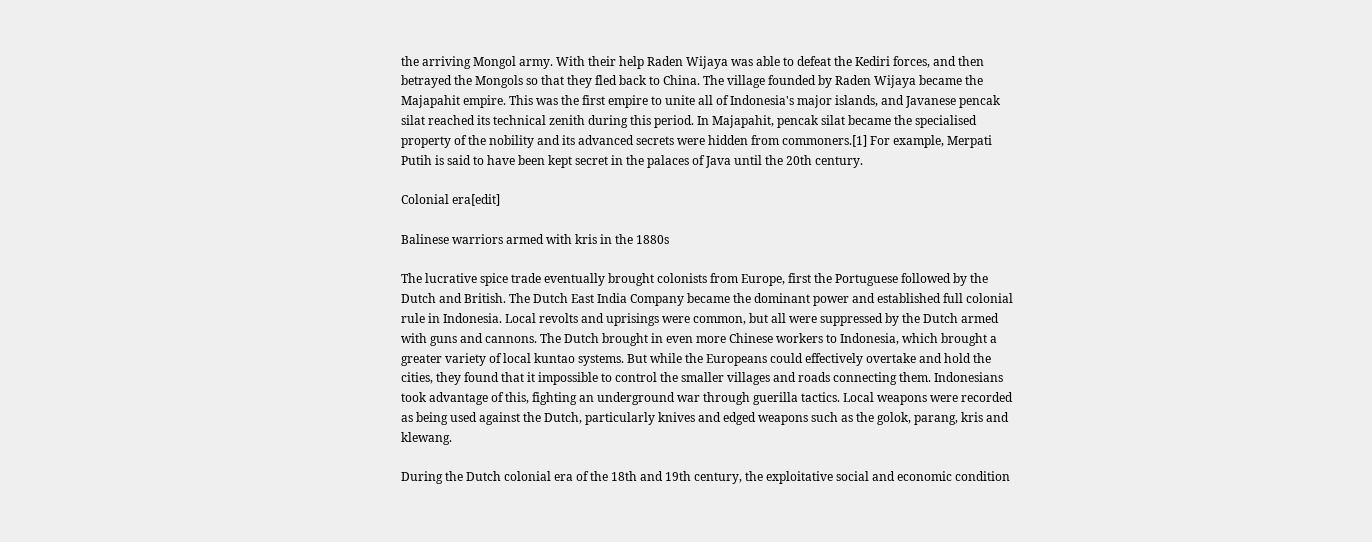the arriving Mongol army. With their help Raden Wijaya was able to defeat the Kediri forces, and then betrayed the Mongols so that they fled back to China. The village founded by Raden Wijaya became the Majapahit empire. This was the first empire to unite all of Indonesia's major islands, and Javanese pencak silat reached its technical zenith during this period. In Majapahit, pencak silat became the specialised property of the nobility and its advanced secrets were hidden from commoners.[1] For example, Merpati Putih is said to have been kept secret in the palaces of Java until the 20th century.

Colonial era[edit]

Balinese warriors armed with kris in the 1880s

The lucrative spice trade eventually brought colonists from Europe, first the Portuguese followed by the Dutch and British. The Dutch East India Company became the dominant power and established full colonial rule in Indonesia. Local revolts and uprisings were common, but all were suppressed by the Dutch armed with guns and cannons. The Dutch brought in even more Chinese workers to Indonesia, which brought a greater variety of local kuntao systems. But while the Europeans could effectively overtake and hold the cities, they found that it impossible to control the smaller villages and roads connecting them. Indonesians took advantage of this, fighting an underground war through guerilla tactics. Local weapons were recorded as being used against the Dutch, particularly knives and edged weapons such as the golok, parang, kris and klewang.

During the Dutch colonial era of the 18th and 19th century, the exploitative social and economic condition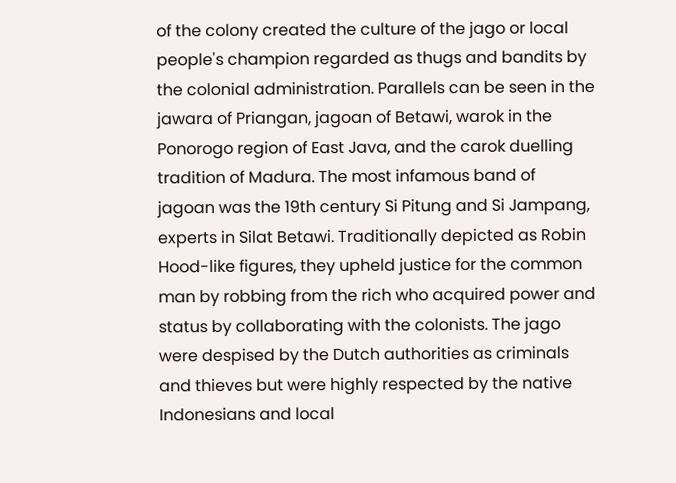of the colony created the culture of the jago or local people's champion regarded as thugs and bandits by the colonial administration. Parallels can be seen in the jawara of Priangan, jagoan of Betawi, warok in the Ponorogo region of East Java, and the carok duelling tradition of Madura. The most infamous band of jagoan was the 19th century Si Pitung and Si Jampang, experts in Silat Betawi. Traditionally depicted as Robin Hood-like figures, they upheld justice for the common man by robbing from the rich who acquired power and status by collaborating with the colonists. The jago were despised by the Dutch authorities as criminals and thieves but were highly respected by the native Indonesians and local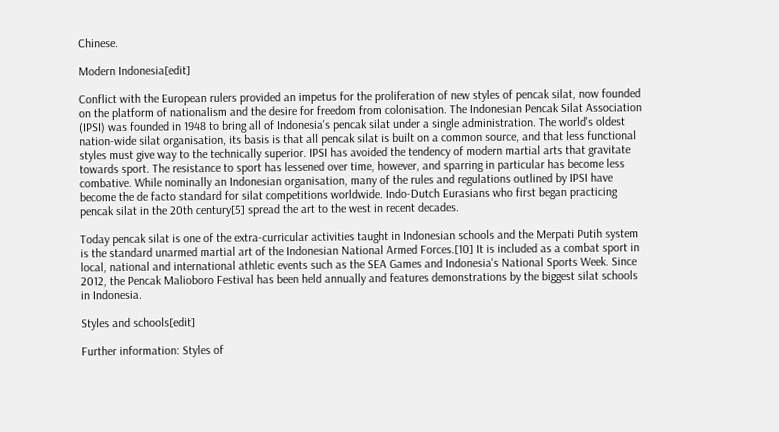Chinese.

Modern Indonesia[edit]

Conflict with the European rulers provided an impetus for the proliferation of new styles of pencak silat, now founded on the platform of nationalism and the desire for freedom from colonisation. The Indonesian Pencak Silat Association (IPSI) was founded in 1948 to bring all of Indonesia's pencak silat under a single administration. The world's oldest nation-wide silat organisation, its basis is that all pencak silat is built on a common source, and that less functional styles must give way to the technically superior. IPSI has avoided the tendency of modern martial arts that gravitate towards sport. The resistance to sport has lessened over time, however, and sparring in particular has become less combative. While nominally an Indonesian organisation, many of the rules and regulations outlined by IPSI have become the de facto standard for silat competitions worldwide. Indo-Dutch Eurasians who first began practicing pencak silat in the 20th century[5] spread the art to the west in recent decades.

Today pencak silat is one of the extra-curricular activities taught in Indonesian schools and the Merpati Putih system is the standard unarmed martial art of the Indonesian National Armed Forces.[10] It is included as a combat sport in local, national and international athletic events such as the SEA Games and Indonesia's National Sports Week. Since 2012, the Pencak Malioboro Festival has been held annually and features demonstrations by the biggest silat schools in Indonesia.

Styles and schools[edit]

Further information: Styles of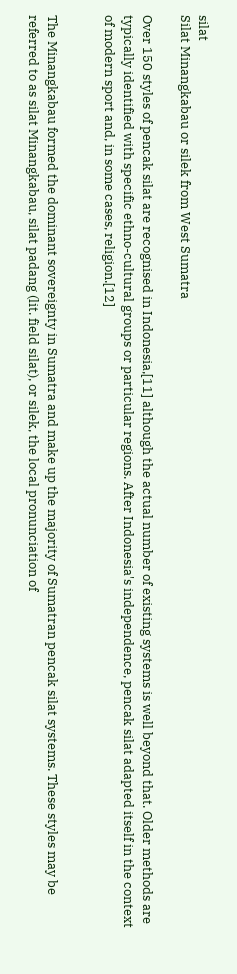silat
Silat Minangkabau or silek from West Sumatra

Over 150 styles of pencak silat are recognised in Indonesia,[11] although the actual number of existing systems is well beyond that. Older methods are typically identified with specific ethno-cultural groups or particular regions. After Indonesia's independence, pencak silat adapted itself in the context of modern sport and, in some cases, religion.[12]


The Minangkabau formed the dominant sovereignty in Sumatra and make up the majority of Sumatran pencak silat systems. These styles may be referred to as silat Minangkabau, silat padang (lit. field silat), or silek, the local pronunciation of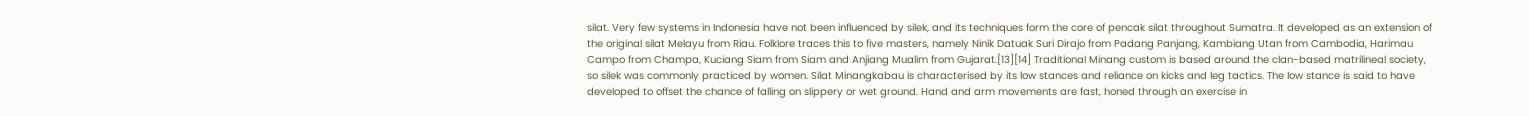silat. Very few systems in Indonesia have not been influenced by silek, and its techniques form the core of pencak silat throughout Sumatra. It developed as an extension of the original silat Melayu from Riau. Folklore traces this to five masters, namely Ninik Datuak Suri Dirajo from Padang Panjang, Kambiang Utan from Cambodia, Harimau Campo from Champa, Kuciang Siam from Siam and Anjiang Mualim from Gujarat.[13][14] Traditional Minang custom is based around the clan-based matrilineal society, so silek was commonly practiced by women. Silat Minangkabau is characterised by its low stances and reliance on kicks and leg tactics. The low stance is said to have developed to offset the chance of falling on slippery or wet ground. Hand and arm movements are fast, honed through an exercise in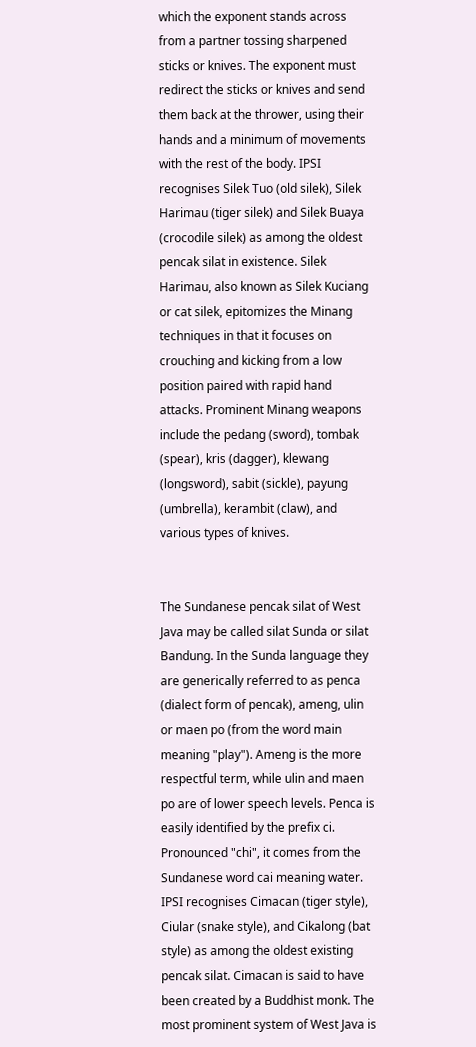which the exponent stands across from a partner tossing sharpened sticks or knives. The exponent must redirect the sticks or knives and send them back at the thrower, using their hands and a minimum of movements with the rest of the body. IPSI recognises Silek Tuo (old silek), Silek Harimau (tiger silek) and Silek Buaya (crocodile silek) as among the oldest pencak silat in existence. Silek Harimau, also known as Silek Kuciang or cat silek, epitomizes the Minang techniques in that it focuses on crouching and kicking from a low position paired with rapid hand attacks. Prominent Minang weapons include the pedang (sword), tombak (spear), kris (dagger), klewang (longsword), sabit (sickle), payung (umbrella), kerambit (claw), and various types of knives.


The Sundanese pencak silat of West Java may be called silat Sunda or silat Bandung. In the Sunda language they are generically referred to as penca (dialect form of pencak), ameng, ulin or maen po (from the word main meaning "play"). Ameng is the more respectful term, while ulin and maen po are of lower speech levels. Penca is easily identified by the prefix ci. Pronounced "chi", it comes from the Sundanese word cai meaning water. IPSI recognises Cimacan (tiger style), Ciular (snake style), and Cikalong (bat style) as among the oldest existing pencak silat. Cimacan is said to have been created by a Buddhist monk. The most prominent system of West Java is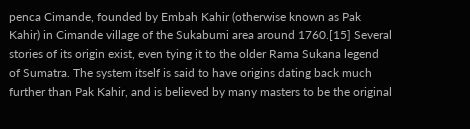penca Cimande, founded by Embah Kahir (otherwise known as Pak Kahir) in Cimande village of the Sukabumi area around 1760.[15] Several stories of its origin exist, even tying it to the older Rama Sukana legend of Sumatra. The system itself is said to have origins dating back much further than Pak Kahir, and is believed by many masters to be the original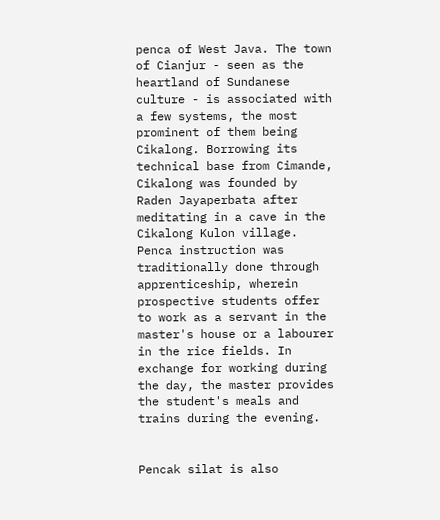penca of West Java. The town of Cianjur - seen as the heartland of Sundanese culture - is associated with a few systems, the most prominent of them being Cikalong. Borrowing its technical base from Cimande, Cikalong was founded by Raden Jayaperbata after meditating in a cave in the Cikalong Kulon village. Penca instruction was traditionally done through apprenticeship, wherein prospective students offer to work as a servant in the master's house or a labourer in the rice fields. In exchange for working during the day, the master provides the student's meals and trains during the evening.


Pencak silat is also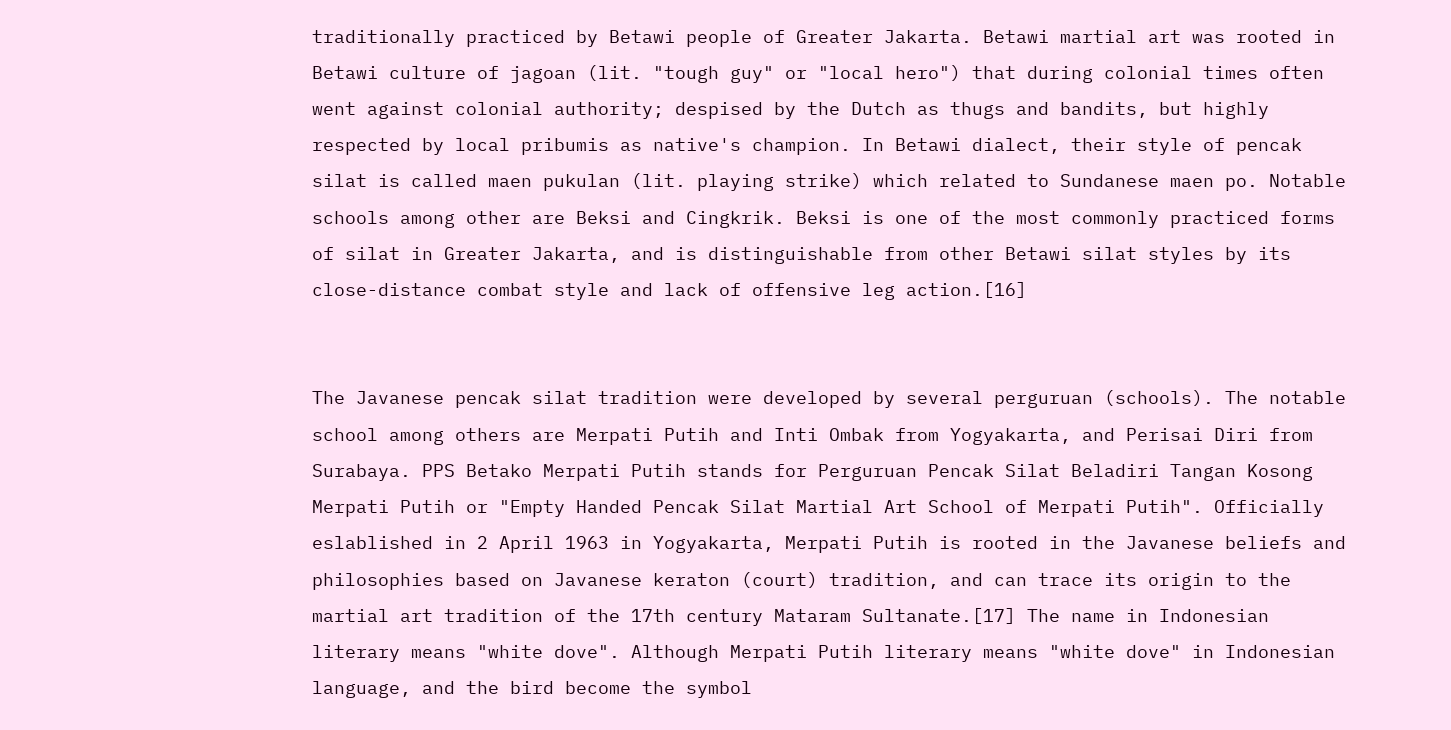traditionally practiced by Betawi people of Greater Jakarta. Betawi martial art was rooted in Betawi culture of jagoan (lit. "tough guy" or "local hero") that during colonial times often went against colonial authority; despised by the Dutch as thugs and bandits, but highly respected by local pribumis as native's champion. In Betawi dialect, their style of pencak silat is called maen pukulan (lit. playing strike) which related to Sundanese maen po. Notable schools among other are Beksi and Cingkrik. Beksi is one of the most commonly practiced forms of silat in Greater Jakarta, and is distinguishable from other Betawi silat styles by its close-distance combat style and lack of offensive leg action.[16]


The Javanese pencak silat tradition were developed by several perguruan (schools). The notable school among others are Merpati Putih and Inti Ombak from Yogyakarta, and Perisai Diri from Surabaya. PPS Betako Merpati Putih stands for Perguruan Pencak Silat Beladiri Tangan Kosong Merpati Putih or "Empty Handed Pencak Silat Martial Art School of Merpati Putih". Officially eslablished in 2 April 1963 in Yogyakarta, Merpati Putih is rooted in the Javanese beliefs and philosophies based on Javanese keraton (court) tradition, and can trace its origin to the martial art tradition of the 17th century Mataram Sultanate.[17] The name in Indonesian literary means "white dove". Although Merpati Putih literary means "white dove" in Indonesian language, and the bird become the symbol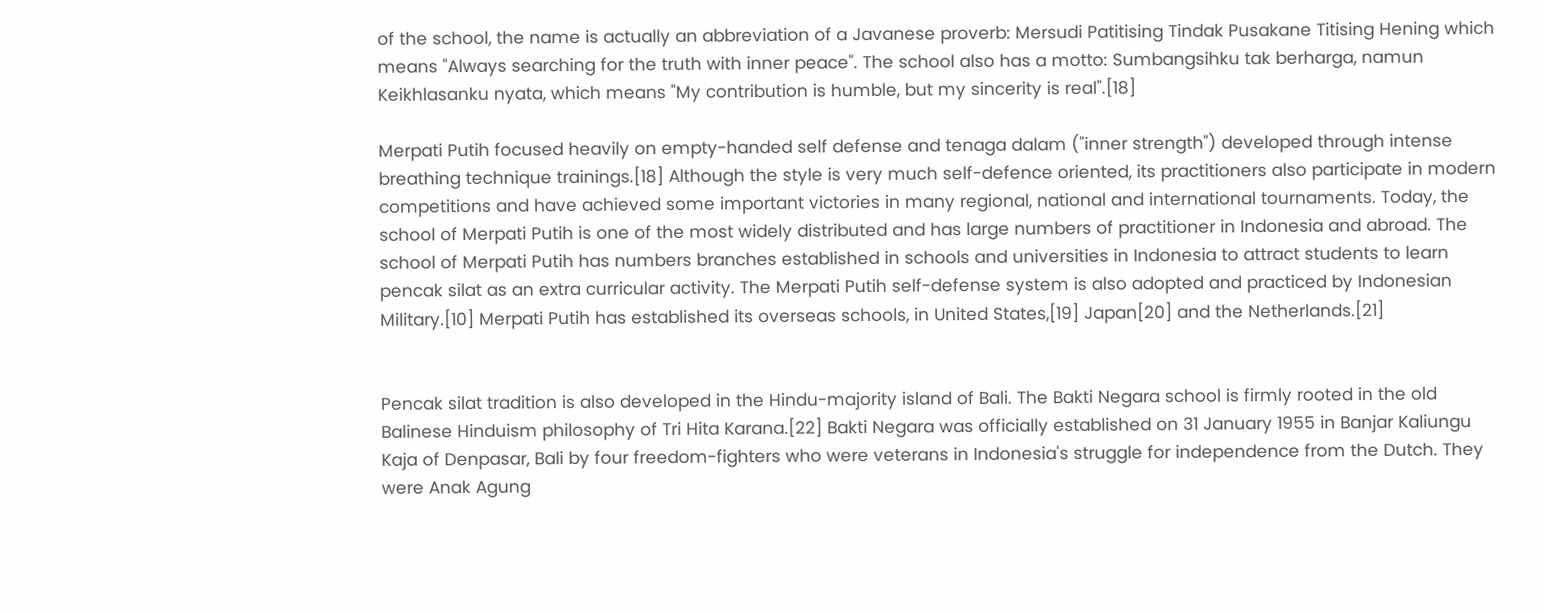of the school, the name is actually an abbreviation of a Javanese proverb: Mersudi Patitising Tindak Pusakane Titising Hening which means "Always searching for the truth with inner peace". The school also has a motto: Sumbangsihku tak berharga, namun Keikhlasanku nyata, which means "My contribution is humble, but my sincerity is real".[18]

Merpati Putih focused heavily on empty-handed self defense and tenaga dalam ("inner strength") developed through intense breathing technique trainings.[18] Although the style is very much self-defence oriented, its practitioners also participate in modern competitions and have achieved some important victories in many regional, national and international tournaments. Today, the school of Merpati Putih is one of the most widely distributed and has large numbers of practitioner in Indonesia and abroad. The school of Merpati Putih has numbers branches established in schools and universities in Indonesia to attract students to learn pencak silat as an extra curricular activity. The Merpati Putih self-defense system is also adopted and practiced by Indonesian Military.[10] Merpati Putih has established its overseas schools, in United States,[19] Japan[20] and the Netherlands.[21]


Pencak silat tradition is also developed in the Hindu-majority island of Bali. The Bakti Negara school is firmly rooted in the old Balinese Hinduism philosophy of Tri Hita Karana.[22] Bakti Negara was officially established on 31 January 1955 in Banjar Kaliungu Kaja of Denpasar, Bali by four freedom-fighters who were veterans in Indonesia's struggle for independence from the Dutch. They were Anak Agung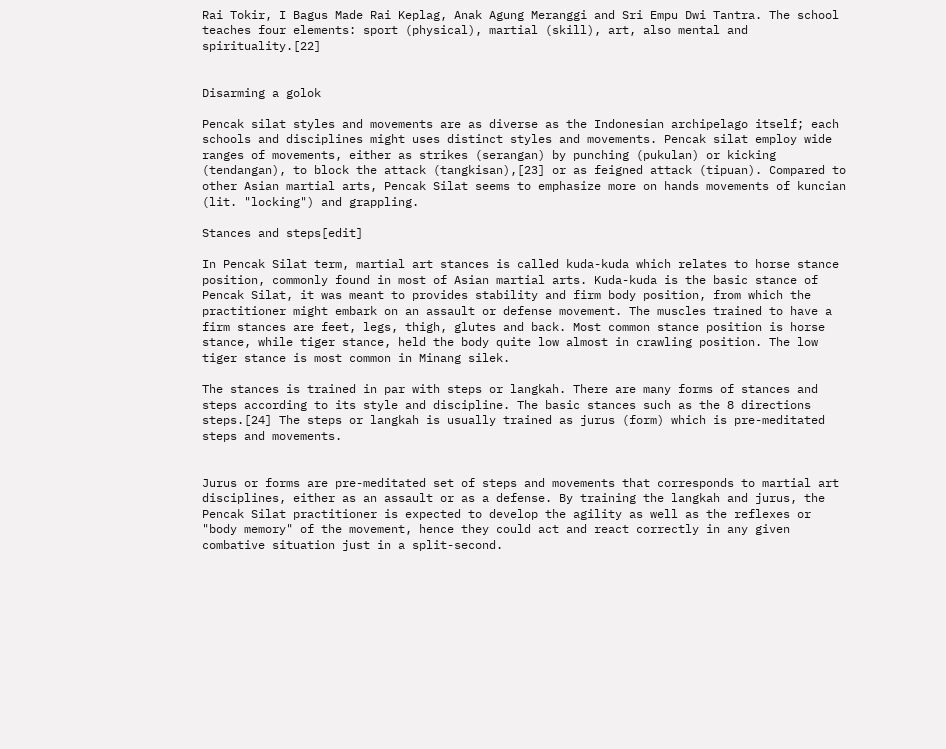Rai Tokir, I Bagus Made Rai Keplag, Anak Agung Meranggi and Sri Empu Dwi Tantra. The school teaches four elements: sport (physical), martial (skill), art, also mental and spirituality.[22]


Disarming a golok

Pencak silat styles and movements are as diverse as the Indonesian archipelago itself; each schools and disciplines might uses distinct styles and movements. Pencak silat employ wide ranges of movements, either as strikes (serangan) by punching (pukulan) or kicking (tendangan), to block the attack (tangkisan),[23] or as feigned attack (tipuan). Compared to other Asian martial arts, Pencak Silat seems to emphasize more on hands movements of kuncian (lit. "locking") and grappling.

Stances and steps[edit]

In Pencak Silat term, martial art stances is called kuda-kuda which relates to horse stance position, commonly found in most of Asian martial arts. Kuda-kuda is the basic stance of Pencak Silat, it was meant to provides stability and firm body position, from which the practitioner might embark on an assault or defense movement. The muscles trained to have a firm stances are feet, legs, thigh, glutes and back. Most common stance position is horse stance, while tiger stance, held the body quite low almost in crawling position. The low tiger stance is most common in Minang silek.

The stances is trained in par with steps or langkah. There are many forms of stances and steps according to its style and discipline. The basic stances such as the 8 directions steps.[24] The steps or langkah is usually trained as jurus (form) which is pre-meditated steps and movements.


Jurus or forms are pre-meditated set of steps and movements that corresponds to martial art disciplines, either as an assault or as a defense. By training the langkah and jurus, the Pencak Silat practitioner is expected to develop the agility as well as the reflexes or "body memory" of the movement, hence they could act and react correctly in any given combative situation just in a split-second.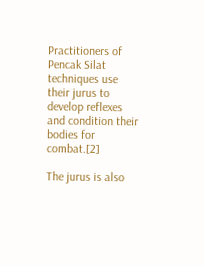Practitioners of Pencak Silat techniques use their jurus to develop reflexes and condition their bodies for combat.[2]

The jurus is also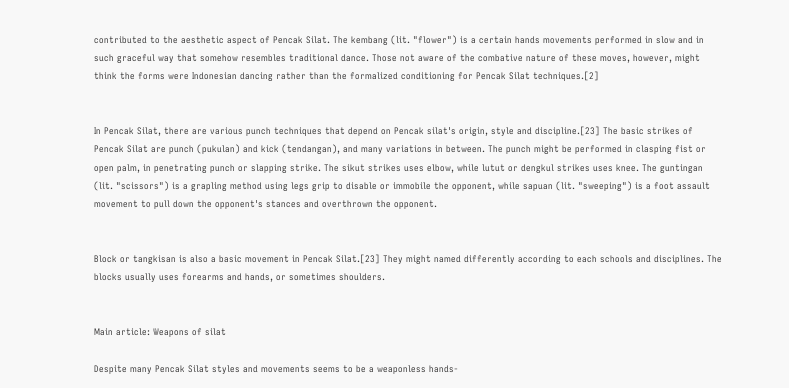contributed to the aesthetic aspect of Pencak Silat. The kembang (lit. "flower") is a certain hands movements performed in slow and in such graceful way that somehow resembles traditional dance. Those not aware of the combative nature of these moves, however, might think the forms were Indonesian dancing rather than the formalized conditioning for Pencak Silat techniques.[2]


In Pencak Silat, there are various punch techniques that depend on Pencak silat's origin, style and discipline.[23] The basic strikes of Pencak Silat are punch (pukulan) and kick (tendangan), and many variations in between. The punch might be performed in clasping fist or open palm, in penetrating punch or slapping strike. The sikut strikes uses elbow, while lutut or dengkul strikes uses knee. The guntingan (lit. "scissors") is a grapling method using legs grip to disable or immobile the opponent, while sapuan (lit. "sweeping") is a foot assault movement to pull down the opponent's stances and overthrown the opponent.


Block or tangkisan is also a basic movement in Pencak Silat.[23] They might named differently according to each schools and disciplines. The blocks usually uses forearms and hands, or sometimes shoulders.


Main article: Weapons of silat

Despite many Pencak Silat styles and movements seems to be a weaponless hands-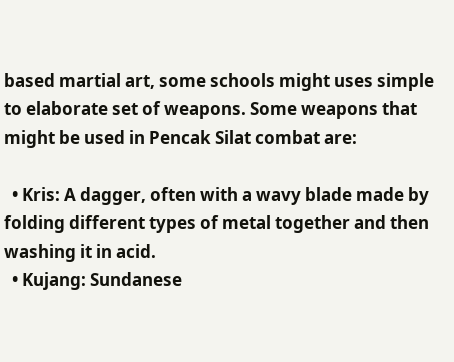based martial art, some schools might uses simple to elaborate set of weapons. Some weapons that might be used in Pencak Silat combat are:

  • Kris: A dagger, often with a wavy blade made by folding different types of metal together and then washing it in acid.
  • Kujang: Sundanese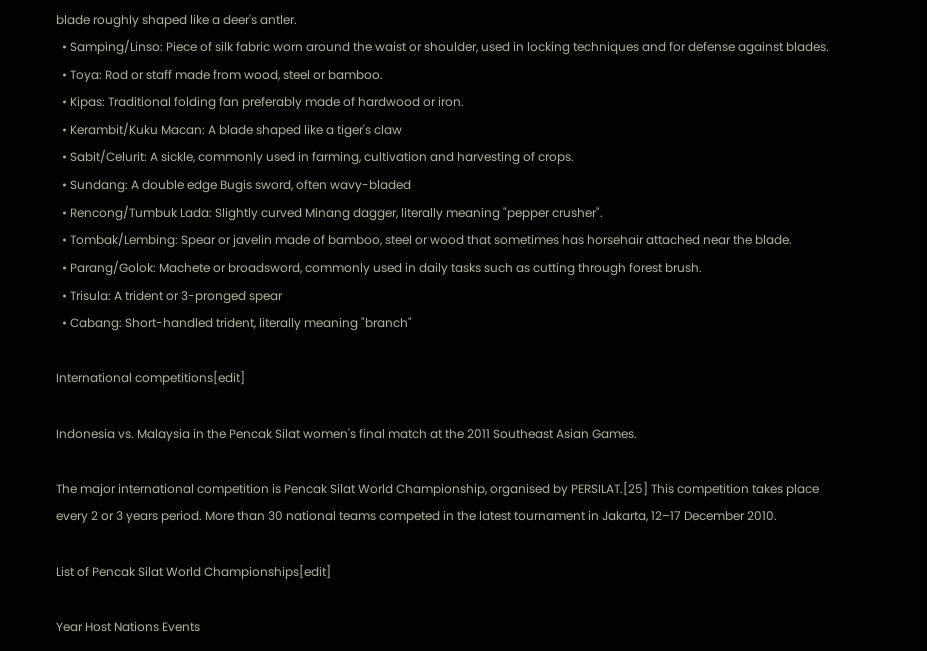blade roughly shaped like a deer's antler.
  • Samping/Linso: Piece of silk fabric worn around the waist or shoulder, used in locking techniques and for defense against blades.
  • Toya: Rod or staff made from wood, steel or bamboo.
  • Kipas: Traditional folding fan preferably made of hardwood or iron.
  • Kerambit/Kuku Macan: A blade shaped like a tiger's claw
  • Sabit/Celurit: A sickle, commonly used in farming, cultivation and harvesting of crops.
  • Sundang: A double edge Bugis sword, often wavy-bladed
  • Rencong/Tumbuk Lada: Slightly curved Minang dagger, literally meaning "pepper crusher".
  • Tombak/Lembing: Spear or javelin made of bamboo, steel or wood that sometimes has horsehair attached near the blade.
  • Parang/Golok: Machete or broadsword, commonly used in daily tasks such as cutting through forest brush.
  • Trisula: A trident or 3-pronged spear
  • Cabang: Short-handled trident, literally meaning "branch"

International competitions[edit]

Indonesia vs. Malaysia in the Pencak Silat women's final match at the 2011 Southeast Asian Games.

The major international competition is Pencak Silat World Championship, organised by PERSILAT.[25] This competition takes place every 2 or 3 years period. More than 30 national teams competed in the latest tournament in Jakarta, 12–17 December 2010.

List of Pencak Silat World Championships[edit]

Year Host Nations Events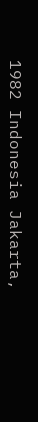1982 Indonesia Jakarta,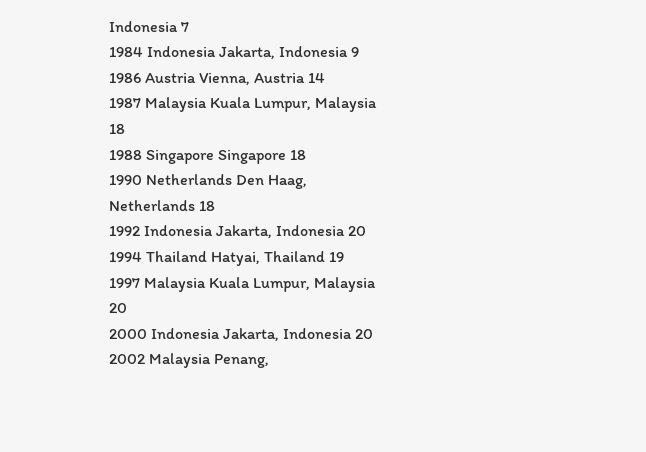Indonesia 7
1984 Indonesia Jakarta, Indonesia 9
1986 Austria Vienna, Austria 14
1987 Malaysia Kuala Lumpur, Malaysia 18
1988 Singapore Singapore 18
1990 Netherlands Den Haag, Netherlands 18
1992 Indonesia Jakarta, Indonesia 20
1994 Thailand Hatyai, Thailand 19
1997 Malaysia Kuala Lumpur, Malaysia 20
2000 Indonesia Jakarta, Indonesia 20
2002 Malaysia Penang,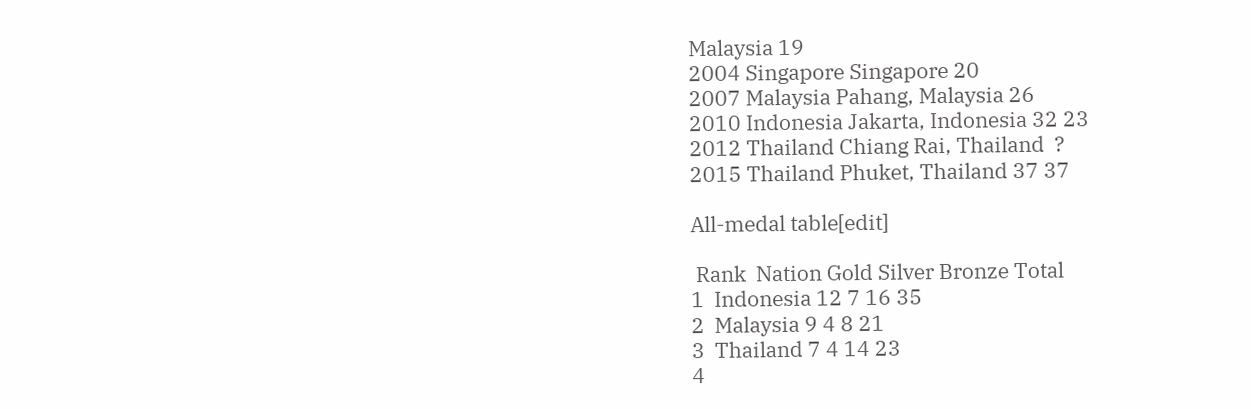Malaysia 19
2004 Singapore Singapore 20
2007 Malaysia Pahang, Malaysia 26
2010 Indonesia Jakarta, Indonesia 32 23
2012 Thailand Chiang Rai, Thailand  ?
2015 Thailand Phuket, Thailand 37 37

All-medal table[edit]

 Rank  Nation Gold Silver Bronze Total
1  Indonesia 12 7 16 35
2  Malaysia 9 4 8 21
3  Thailand 7 4 14 23
4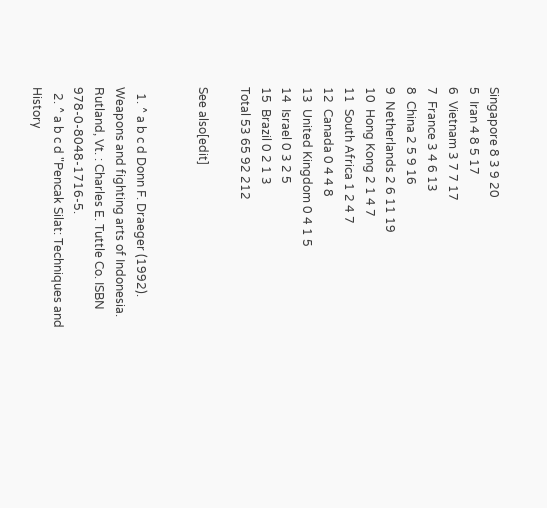Singapore 8 3 9 20
5  Iran 4 8 5 17
6  Vietnam 3 7 7 17
7  France 3 4 6 13
8  China 2 5 9 16
9  Netherlands 2 6 11 19
10  Hong Kong 2 1 4 7
11  South Africa 1 2 4 7
12  Canada 0 4 4 8
13  United Kingdom 0 4 1 5
14  Israel 0 3 2 5
15  Brazil 0 2 1 3
Total 53 65 92 212

See also[edit]


  1. ^ a b c d Donn F. Draeger (1992). Weapons and fighting arts of Indonesia. Rutland, Vt. : Charles E. Tuttle Co. ISBN 978-0-8048-1716-5.
  2. ^ a b c d "Pencak Silat: Techniques and History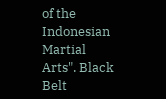of the Indonesian Martial Arts". Black Belt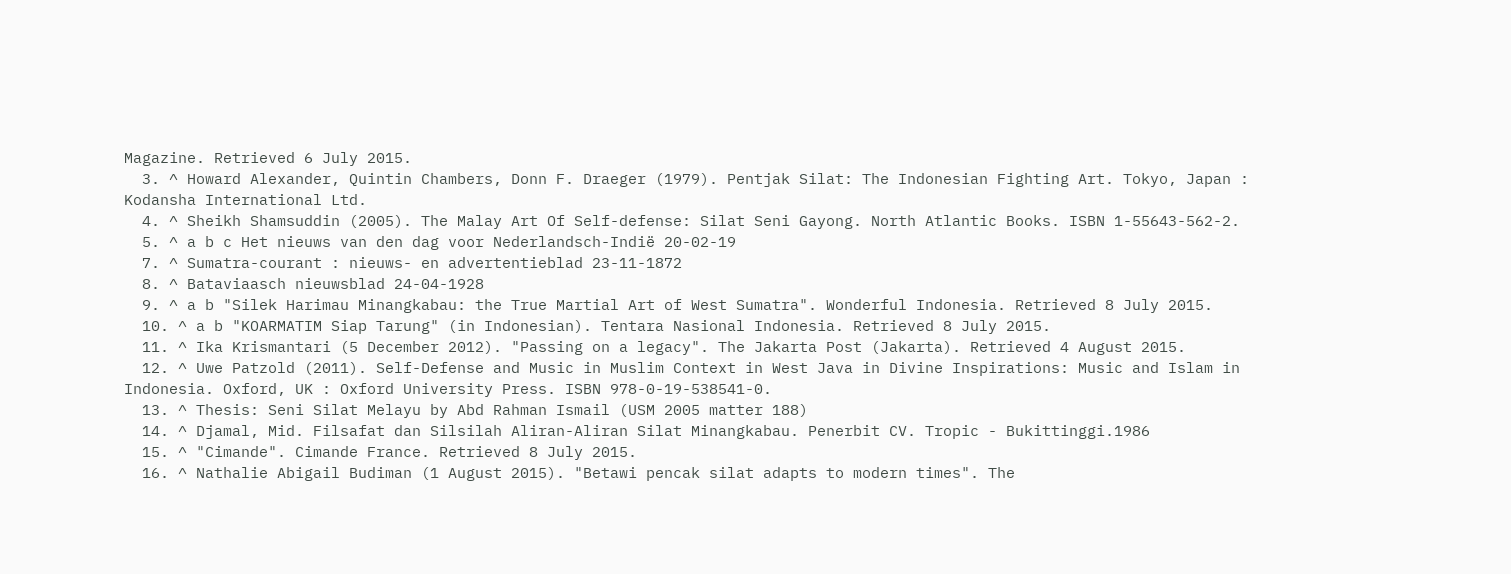Magazine. Retrieved 6 July 2015.
  3. ^ Howard Alexander, Quintin Chambers, Donn F. Draeger (1979). Pentjak Silat: The Indonesian Fighting Art. Tokyo, Japan : Kodansha International Ltd.
  4. ^ Sheikh Shamsuddin (2005). The Malay Art Of Self-defense: Silat Seni Gayong. North Atlantic Books. ISBN 1-55643-562-2.
  5. ^ a b c Het nieuws van den dag voor Nederlandsch-Indië 20-02-19
  7. ^ Sumatra-courant : nieuws- en advertentieblad 23-11-1872
  8. ^ Bataviaasch nieuwsblad 24-04-1928
  9. ^ a b "Silek Harimau Minangkabau: the True Martial Art of West Sumatra". Wonderful Indonesia. Retrieved 8 July 2015.
  10. ^ a b "KOARMATIM Siap Tarung" (in Indonesian). Tentara Nasional Indonesia. Retrieved 8 July 2015.
  11. ^ Ika Krismantari (5 December 2012). "Passing on a legacy". The Jakarta Post (Jakarta). Retrieved 4 August 2015.
  12. ^ Uwe Patzold (2011). Self-Defense and Music in Muslim Context in West Java in Divine Inspirations: Music and Islam in Indonesia. Oxford, UK : Oxford University Press. ISBN 978-0-19-538541-0.
  13. ^ Thesis: Seni Silat Melayu by Abd Rahman Ismail (USM 2005 matter 188)
  14. ^ Djamal, Mid. Filsafat dan Silsilah Aliran-Aliran Silat Minangkabau. Penerbit CV. Tropic - Bukittinggi.1986
  15. ^ "Cimande". Cimande France. Retrieved 8 July 2015.
  16. ^ Nathalie Abigail Budiman (1 August 2015). "Betawi pencak silat adapts to modern times". The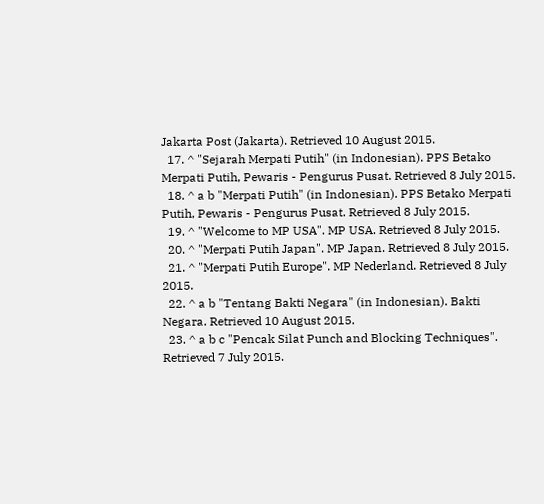Jakarta Post (Jakarta). Retrieved 10 August 2015.
  17. ^ "Sejarah Merpati Putih" (in Indonesian). PPS Betako Merpati Putih, Pewaris - Pengurus Pusat. Retrieved 8 July 2015.
  18. ^ a b "Merpati Putih" (in Indonesian). PPS Betako Merpati Putih, Pewaris - Pengurus Pusat. Retrieved 8 July 2015.
  19. ^ "Welcome to MP USA". MP USA. Retrieved 8 July 2015.
  20. ^ "Merpati Putih Japan". MP Japan. Retrieved 8 July 2015.
  21. ^ "Merpati Putih Europe". MP Nederland. Retrieved 8 July 2015.
  22. ^ a b "Tentang Bakti Negara" (in Indonesian). Bakti Negara. Retrieved 10 August 2015.
  23. ^ a b c "Pencak Silat Punch and Blocking Techniques". Retrieved 7 July 2015.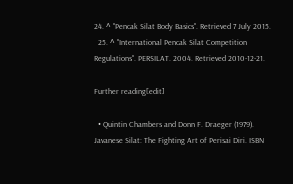24. ^ "Pencak Silat Body Basics". Retrieved 7 July 2015.
  25. ^ "International Pencak Silat Competition Regulations". PERSILAT. 2004. Retrieved 2010-12-21.

Further reading[edit]

  • Quintin Chambers and Donn F. Draeger (1979). Javanese Silat: The Fighting Art of Perisai Diri. ISBN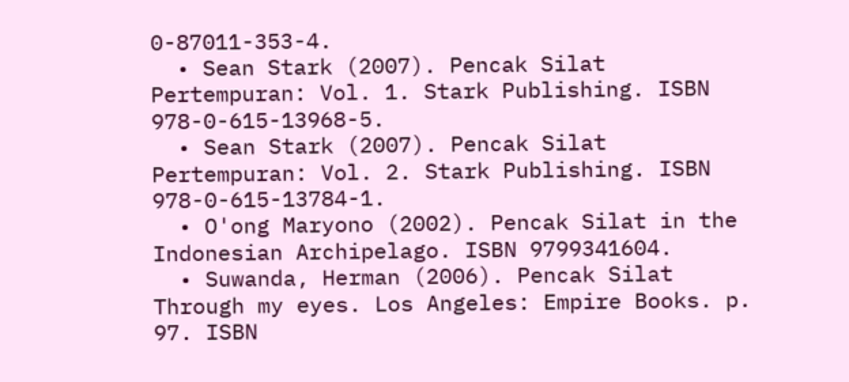0-87011-353-4.
  • Sean Stark (2007). Pencak Silat Pertempuran: Vol. 1. Stark Publishing. ISBN 978-0-615-13968-5.
  • Sean Stark (2007). Pencak Silat Pertempuran: Vol. 2. Stark Publishing. ISBN 978-0-615-13784-1.
  • O'ong Maryono (2002). Pencak Silat in the Indonesian Archipelago. ISBN 9799341604.
  • Suwanda, Herman (2006). Pencak Silat Through my eyes. Los Angeles: Empire Books. p. 97. ISBN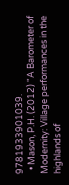9781933901039.
  • Mason, P.H. (2012) "A Barometer of Modernity: Village performances in the highlands of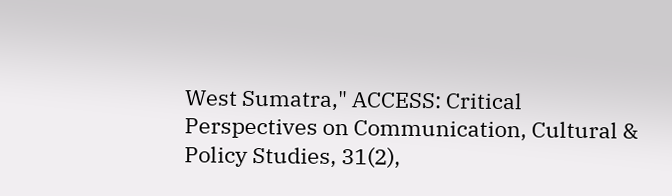West Sumatra," ACCESS: Critical Perspectives on Communication, Cultural & Policy Studies, 31(2),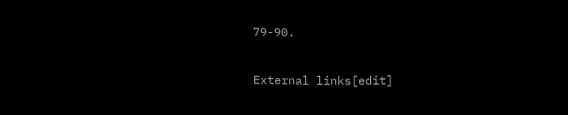79-90.

External links[edit]